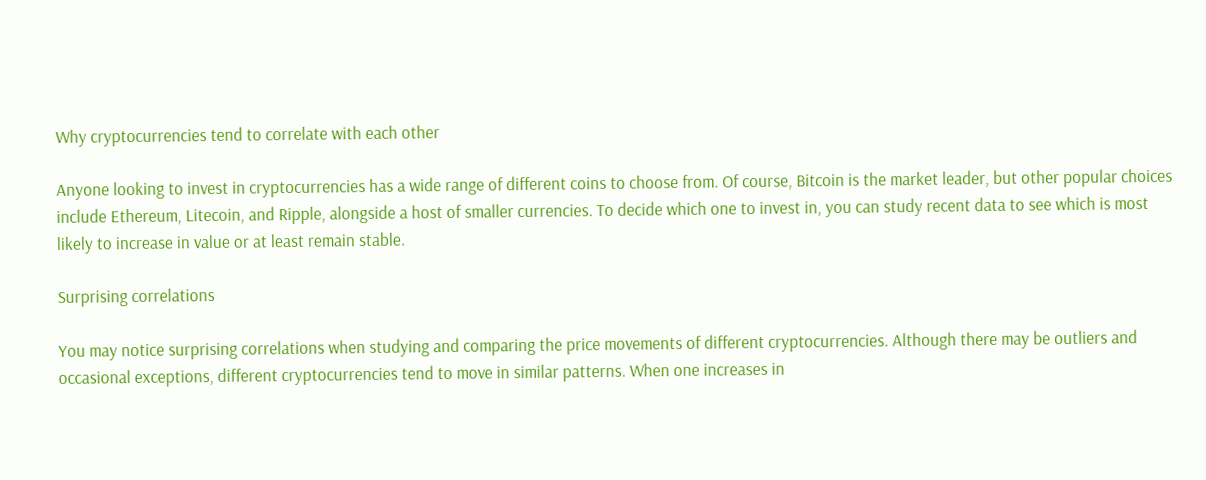Why cryptocurrencies tend to correlate with each other

Anyone looking to invest in cryptocurrencies has a wide range of different coins to choose from. Of course, Bitcoin is the market leader, but other popular choices include Ethereum, Litecoin, and Ripple, alongside a host of smaller currencies. To decide which one to invest in, you can study recent data to see which is most likely to increase in value or at least remain stable.

Surprising correlations

You may notice surprising correlations when studying and comparing the price movements of different cryptocurrencies. Although there may be outliers and occasional exceptions, different cryptocurrencies tend to move in similar patterns. When one increases in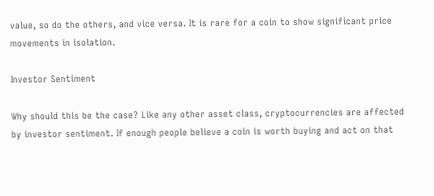value, so do the others, and vice versa. It is rare for a coin to show significant price movements in isolation.

Investor Sentiment

Why should this be the case? Like any other asset class, cryptocurrencies are affected by investor sentiment. If enough people believe a coin is worth buying and act on that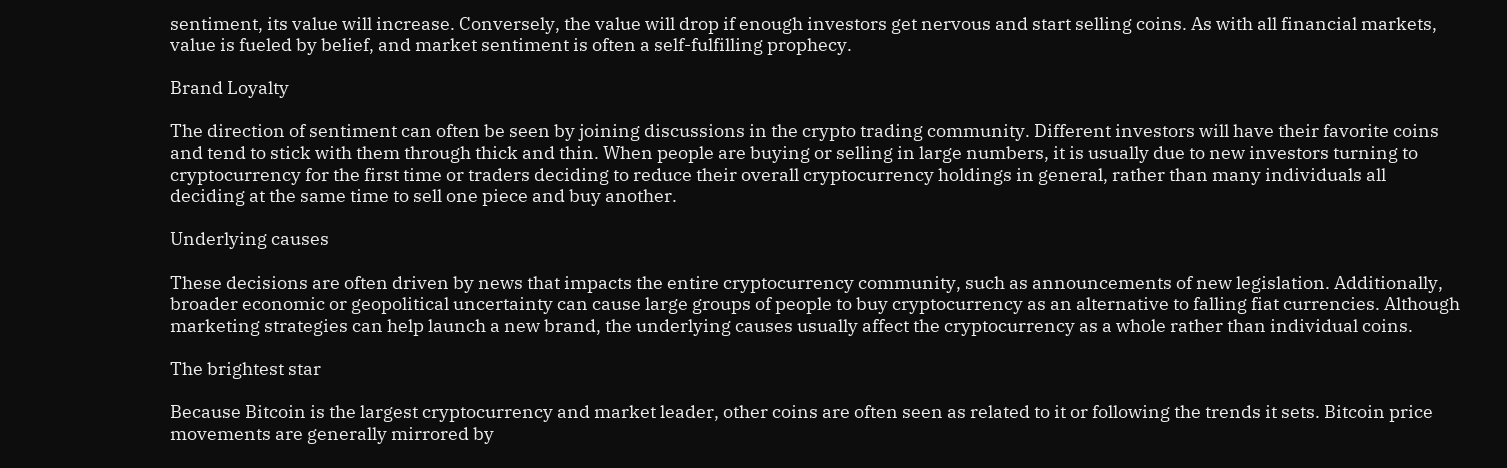sentiment, its value will increase. Conversely, the value will drop if enough investors get nervous and start selling coins. As with all financial markets, value is fueled by belief, and market sentiment is often a self-fulfilling prophecy.

Brand Loyalty

The direction of sentiment can often be seen by joining discussions in the crypto trading community. Different investors will have their favorite coins and tend to stick with them through thick and thin. When people are buying or selling in large numbers, it is usually due to new investors turning to cryptocurrency for the first time or traders deciding to reduce their overall cryptocurrency holdings in general, rather than many individuals all deciding at the same time to sell one piece and buy another.

Underlying causes

These decisions are often driven by news that impacts the entire cryptocurrency community, such as announcements of new legislation. Additionally, broader economic or geopolitical uncertainty can cause large groups of people to buy cryptocurrency as an alternative to falling fiat currencies. Although marketing strategies can help launch a new brand, the underlying causes usually affect the cryptocurrency as a whole rather than individual coins.

The brightest star

Because Bitcoin is the largest cryptocurrency and market leader, other coins are often seen as related to it or following the trends it sets. Bitcoin price movements are generally mirrored by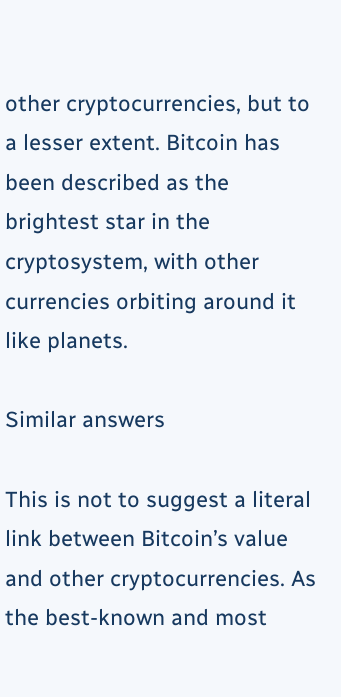other cryptocurrencies, but to a lesser extent. Bitcoin has been described as the brightest star in the cryptosystem, with other currencies orbiting around it like planets.

Similar answers

This is not to suggest a literal link between Bitcoin’s value and other cryptocurrencies. As the best-known and most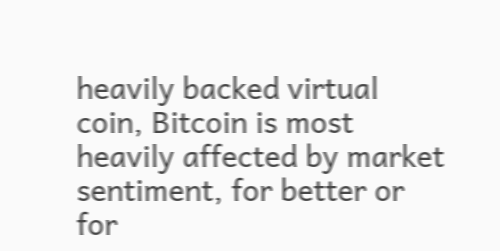heavily backed virtual coin, Bitcoin is most heavily affected by market sentiment, for better or for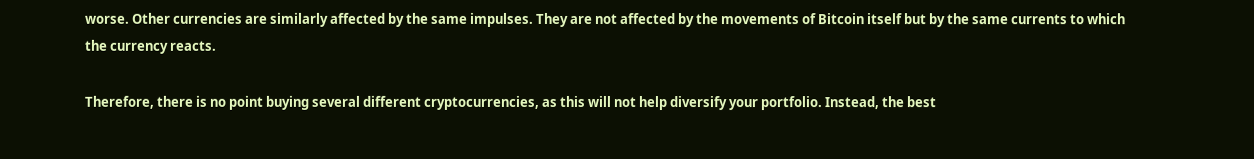worse. Other currencies are similarly affected by the same impulses. They are not affected by the movements of Bitcoin itself but by the same currents to which the currency reacts.

Therefore, there is no point buying several different cryptocurrencies, as this will not help diversify your portfolio. Instead, the best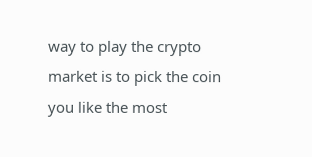way to play the crypto market is to pick the coin you like the most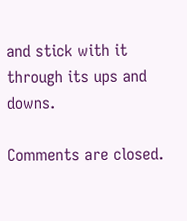and stick with it through its ups and downs.

Comments are closed.